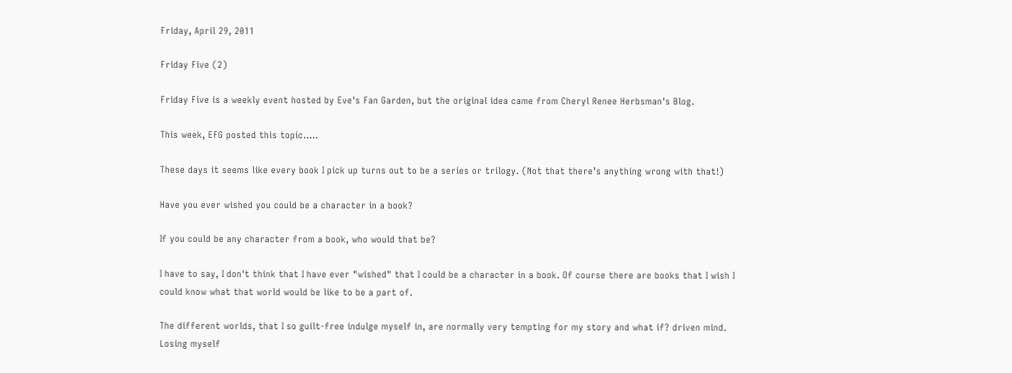Friday, April 29, 2011

Friday Five (2)

Friday Five is a weekly event hosted by Eve's Fan Garden, but the original idea came from Cheryl Renee Herbsman's Blog.

This week, EFG posted this topic.....

These days it seems like every book I pick up turns out to be a series or trilogy. (Not that there’s anything wrong with that!)

Have you ever wished you could be a character in a book?

If you could be any character from a book, who would that be?

I have to say, I don't think that I have ever "wished" that I could be a character in a book. Of course there are books that I wish I could know what that world would be like to be a part of.

The different worlds, that I so guilt-free indulge myself in, are normally very tempting for my story and what if? driven mind. Losing myself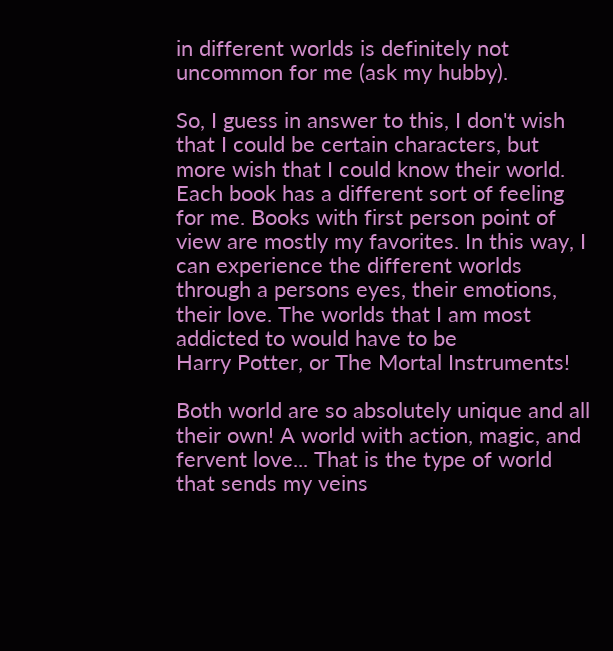in different worlds is definitely not uncommon for me (ask my hubby).

So, I guess in answer to this, I don't wish that I could be certain characters, but more wish that I could know their world. Each book has a different sort of feeling for me. Books with first person point of view are mostly my favorites. In this way, I can experience the different worlds through a persons eyes, their emotions, their love. The worlds that I am most addicted to would have to be
Harry Potter, or The Mortal Instruments!

Both world are so absolutely unique and all their own! A world with action, magic, and fervent love... That is the type of world that sends my veins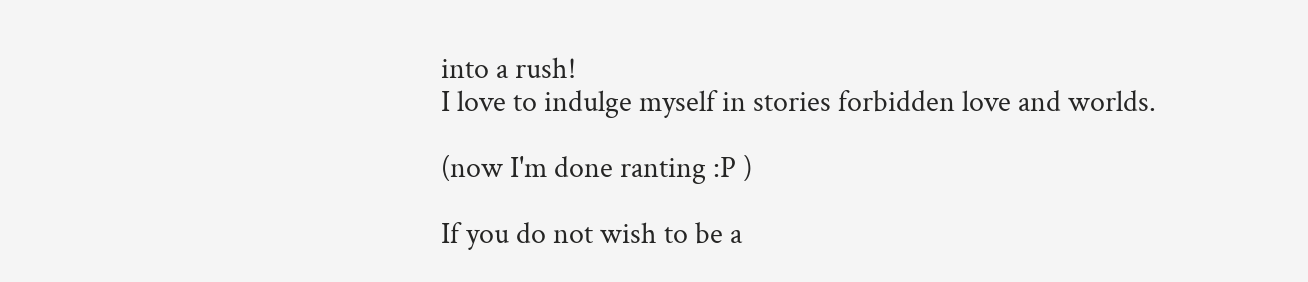into a rush!
I love to indulge myself in stories forbidden love and worlds.

(now I'm done ranting :P )

If you do not wish to be a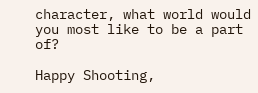character, what world would you most like to be a part of?

Happy Shooting,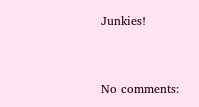Junkies!


No comments: